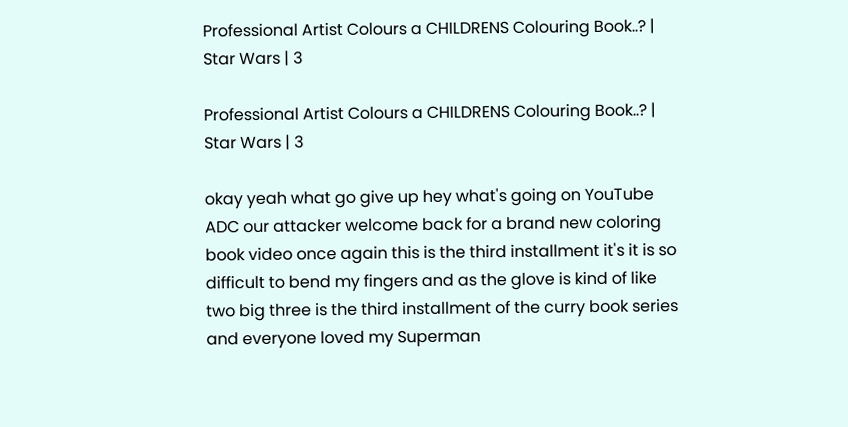Professional Artist Colours a CHILDRENS Colouring Book..? | Star Wars | 3

Professional Artist Colours a CHILDRENS Colouring Book..? | Star Wars | 3

okay yeah what go give up hey what's going on YouTube ADC our attacker welcome back for a brand new coloring book video once again this is the third installment it's it is so difficult to bend my fingers and as the glove is kind of like two big three is the third installment of the curry book series and everyone loved my Superman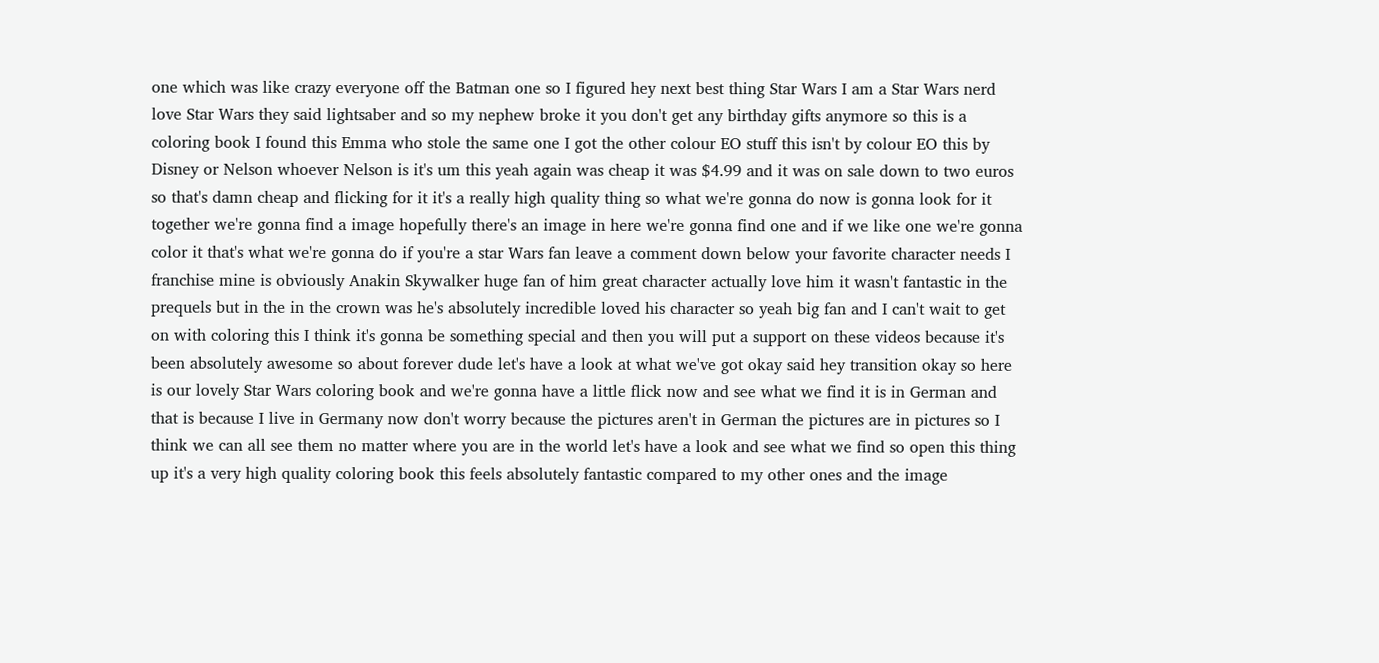one which was like crazy everyone off the Batman one so I figured hey next best thing Star Wars I am a Star Wars nerd love Star Wars they said lightsaber and so my nephew broke it you don't get any birthday gifts anymore so this is a coloring book I found this Emma who stole the same one I got the other colour EO stuff this isn't by colour EO this by Disney or Nelson whoever Nelson is it's um this yeah again was cheap it was $4.99 and it was on sale down to two euros so that's damn cheap and flicking for it it's a really high quality thing so what we're gonna do now is gonna look for it together we're gonna find a image hopefully there's an image in here we're gonna find one and if we like one we're gonna color it that's what we're gonna do if you're a star Wars fan leave a comment down below your favorite character needs I franchise mine is obviously Anakin Skywalker huge fan of him great character actually love him it wasn't fantastic in the prequels but in the in the crown was he's absolutely incredible loved his character so yeah big fan and I can't wait to get on with coloring this I think it's gonna be something special and then you will put a support on these videos because it's been absolutely awesome so about forever dude let's have a look at what we've got okay said hey transition okay so here is our lovely Star Wars coloring book and we're gonna have a little flick now and see what we find it is in German and that is because I live in Germany now don't worry because the pictures aren't in German the pictures are in pictures so I think we can all see them no matter where you are in the world let's have a look and see what we find so open this thing up it's a very high quality coloring book this feels absolutely fantastic compared to my other ones and the image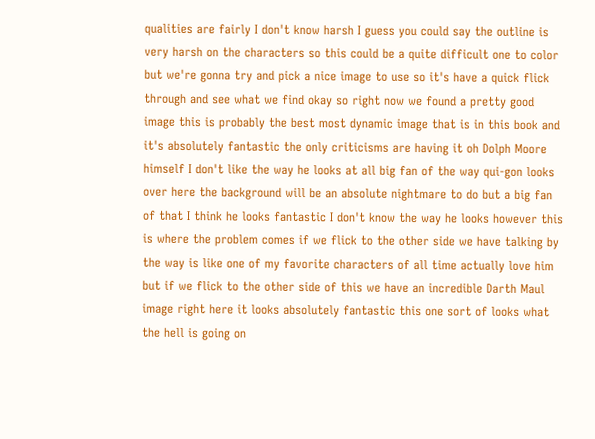qualities are fairly I don't know harsh I guess you could say the outline is very harsh on the characters so this could be a quite difficult one to color but we're gonna try and pick a nice image to use so it's have a quick flick through and see what we find okay so right now we found a pretty good image this is probably the best most dynamic image that is in this book and it's absolutely fantastic the only criticisms are having it oh Dolph Moore himself I don't like the way he looks at all big fan of the way qui-gon looks over here the background will be an absolute nightmare to do but a big fan of that I think he looks fantastic I don't know the way he looks however this is where the problem comes if we flick to the other side we have talking by the way is like one of my favorite characters of all time actually love him but if we flick to the other side of this we have an incredible Darth Maul image right here it looks absolutely fantastic this one sort of looks what the hell is going on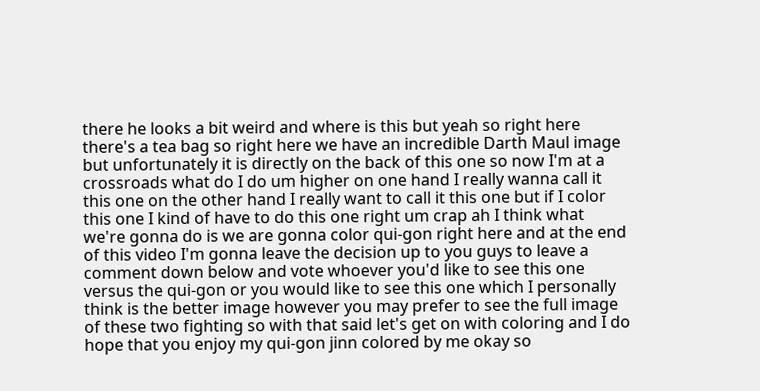there he looks a bit weird and where is this but yeah so right here there's a tea bag so right here we have an incredible Darth Maul image but unfortunately it is directly on the back of this one so now I'm at a crossroads what do I do um higher on one hand I really wanna call it this one on the other hand I really want to call it this one but if I color this one I kind of have to do this one right um crap ah I think what we're gonna do is we are gonna color qui-gon right here and at the end of this video I'm gonna leave the decision up to you guys to leave a comment down below and vote whoever you'd like to see this one versus the qui-gon or you would like to see this one which I personally think is the better image however you may prefer to see the full image of these two fighting so with that said let's get on with coloring and I do hope that you enjoy my qui-gon jinn colored by me okay so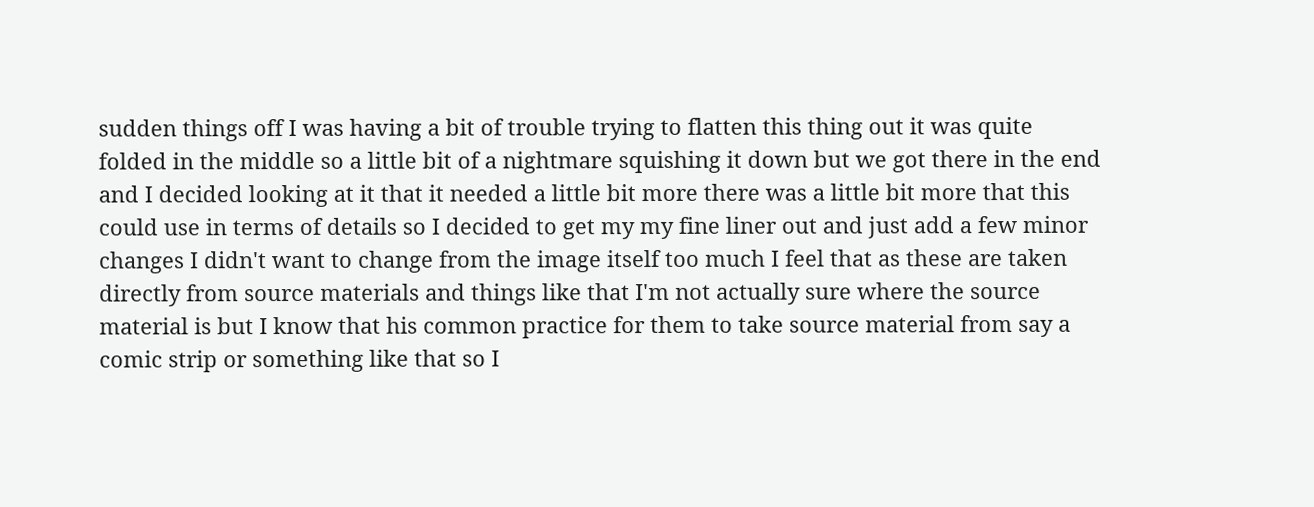sudden things off I was having a bit of trouble trying to flatten this thing out it was quite folded in the middle so a little bit of a nightmare squishing it down but we got there in the end and I decided looking at it that it needed a little bit more there was a little bit more that this could use in terms of details so I decided to get my my fine liner out and just add a few minor changes I didn't want to change from the image itself too much I feel that as these are taken directly from source materials and things like that I'm not actually sure where the source material is but I know that his common practice for them to take source material from say a comic strip or something like that so I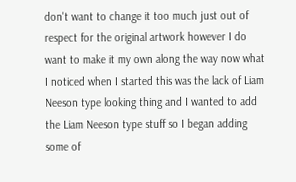don't want to change it too much just out of respect for the original artwork however I do want to make it my own along the way now what I noticed when I started this was the lack of Liam Neeson type looking thing and I wanted to add the Liam Neeson type stuff so I began adding some of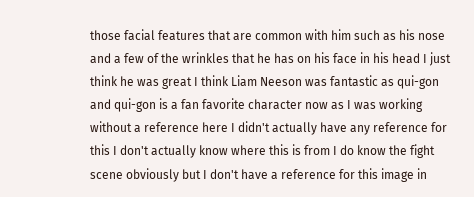those facial features that are common with him such as his nose and a few of the wrinkles that he has on his face in his head I just think he was great I think Liam Neeson was fantastic as qui-gon and qui-gon is a fan favorite character now as I was working without a reference here I didn't actually have any reference for this I don't actually know where this is from I do know the fight scene obviously but I don't have a reference for this image in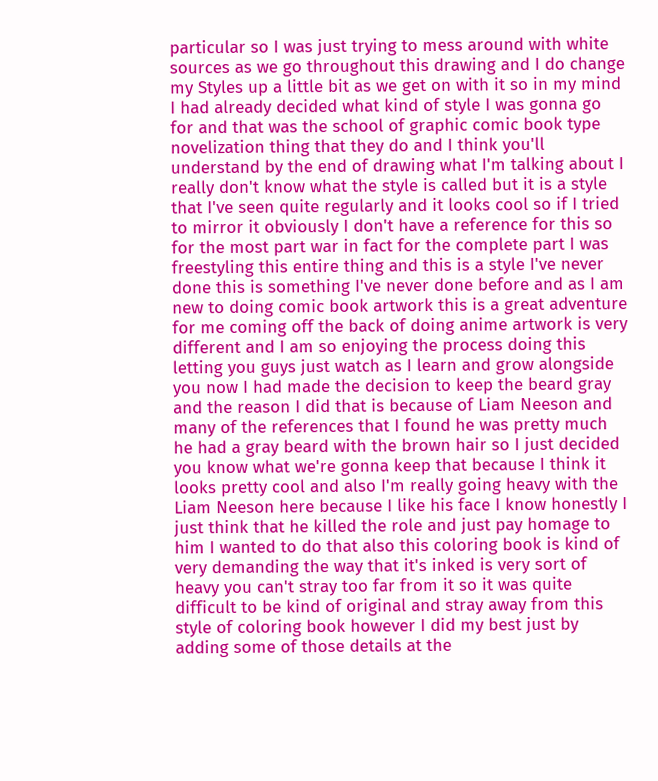particular so I was just trying to mess around with white sources as we go throughout this drawing and I do change my Styles up a little bit as we get on with it so in my mind I had already decided what kind of style I was gonna go for and that was the school of graphic comic book type novelization thing that they do and I think you'll understand by the end of drawing what I'm talking about I really don't know what the style is called but it is a style that I've seen quite regularly and it looks cool so if I tried to mirror it obviously I don't have a reference for this so for the most part war in fact for the complete part I was freestyling this entire thing and this is a style I've never done this is something I've never done before and as I am new to doing comic book artwork this is a great adventure for me coming off the back of doing anime artwork is very different and I am so enjoying the process doing this letting you guys just watch as I learn and grow alongside you now I had made the decision to keep the beard gray and the reason I did that is because of Liam Neeson and many of the references that I found he was pretty much he had a gray beard with the brown hair so I just decided you know what we're gonna keep that because I think it looks pretty cool and also I'm really going heavy with the Liam Neeson here because I like his face I know honestly I just think that he killed the role and just pay homage to him I wanted to do that also this coloring book is kind of very demanding the way that it's inked is very sort of heavy you can't stray too far from it so it was quite difficult to be kind of original and stray away from this style of coloring book however I did my best just by adding some of those details at the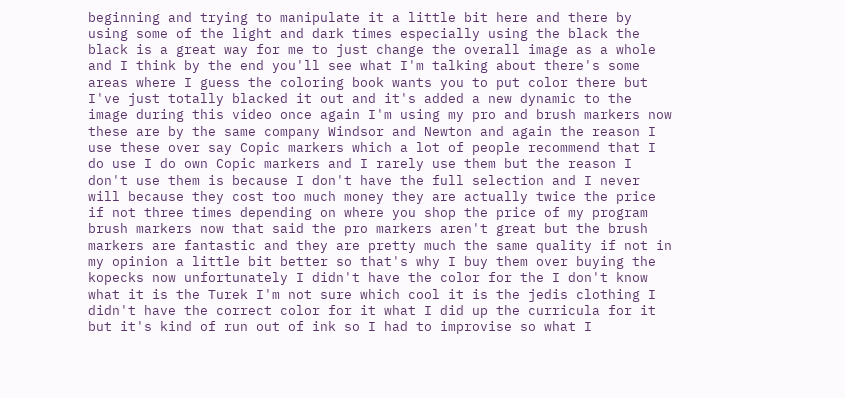beginning and trying to manipulate it a little bit here and there by using some of the light and dark times especially using the black the black is a great way for me to just change the overall image as a whole and I think by the end you'll see what I'm talking about there's some areas where I guess the coloring book wants you to put color there but I've just totally blacked it out and it's added a new dynamic to the image during this video once again I'm using my pro and brush markers now these are by the same company Windsor and Newton and again the reason I use these over say Copic markers which a lot of people recommend that I do use I do own Copic markers and I rarely use them but the reason I don't use them is because I don't have the full selection and I never will because they cost too much money they are actually twice the price if not three times depending on where you shop the price of my program brush markers now that said the pro markers aren't great but the brush markers are fantastic and they are pretty much the same quality if not in my opinion a little bit better so that's why I buy them over buying the kopecks now unfortunately I didn't have the color for the I don't know what it is the Turek I'm not sure which cool it is the jedis clothing I didn't have the correct color for it what I did up the curricula for it but it's kind of run out of ink so I had to improvise so what I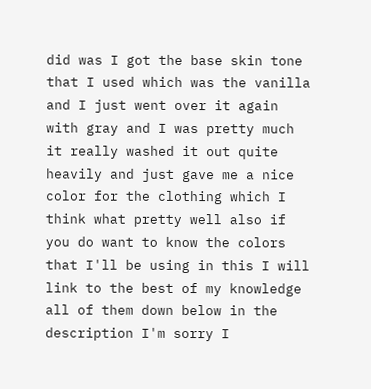did was I got the base skin tone that I used which was the vanilla and I just went over it again with gray and I was pretty much it really washed it out quite heavily and just gave me a nice color for the clothing which I think what pretty well also if you do want to know the colors that I'll be using in this I will link to the best of my knowledge all of them down below in the description I'm sorry I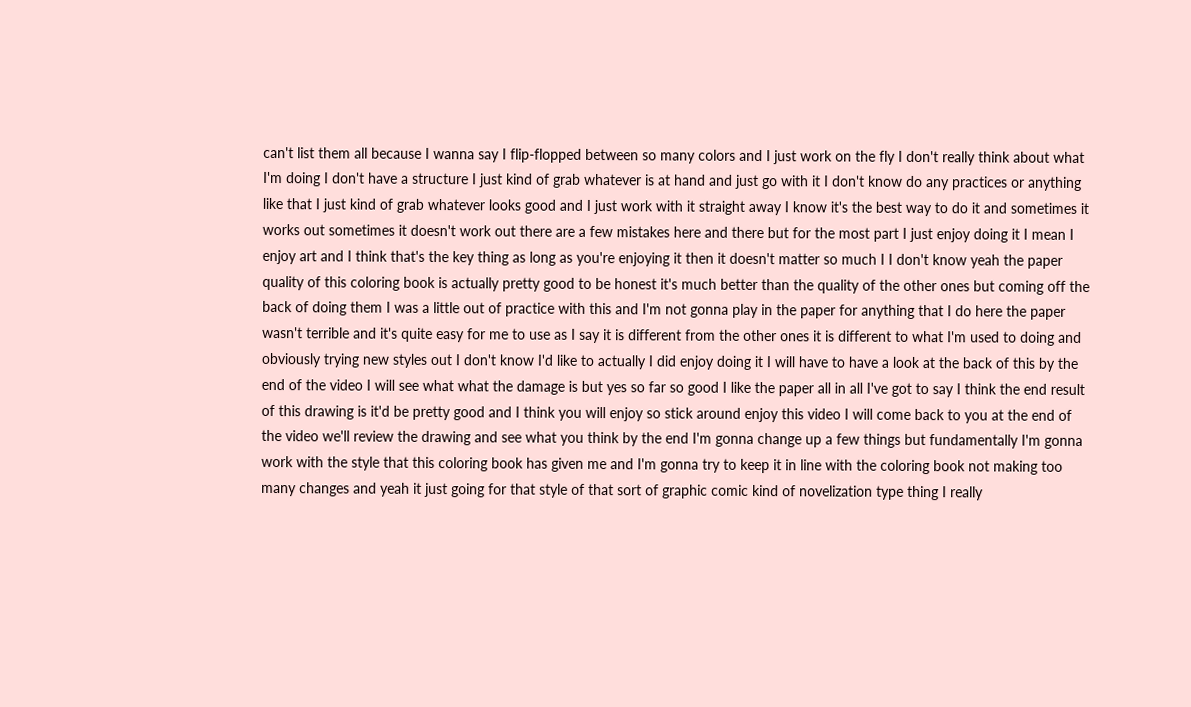can't list them all because I wanna say I flip-flopped between so many colors and I just work on the fly I don't really think about what I'm doing I don't have a structure I just kind of grab whatever is at hand and just go with it I don't know do any practices or anything like that I just kind of grab whatever looks good and I just work with it straight away I know it's the best way to do it and sometimes it works out sometimes it doesn't work out there are a few mistakes here and there but for the most part I just enjoy doing it I mean I enjoy art and I think that's the key thing as long as you're enjoying it then it doesn't matter so much I I don't know yeah the paper quality of this coloring book is actually pretty good to be honest it's much better than the quality of the other ones but coming off the back of doing them I was a little out of practice with this and I'm not gonna play in the paper for anything that I do here the paper wasn't terrible and it's quite easy for me to use as I say it is different from the other ones it is different to what I'm used to doing and obviously trying new styles out I don't know I'd like to actually I did enjoy doing it I will have to have a look at the back of this by the end of the video I will see what what the damage is but yes so far so good I like the paper all in all I've got to say I think the end result of this drawing is it'd be pretty good and I think you will enjoy so stick around enjoy this video I will come back to you at the end of the video we'll review the drawing and see what you think by the end I'm gonna change up a few things but fundamentally I'm gonna work with the style that this coloring book has given me and I'm gonna try to keep it in line with the coloring book not making too many changes and yeah it just going for that style of that sort of graphic comic kind of novelization type thing I really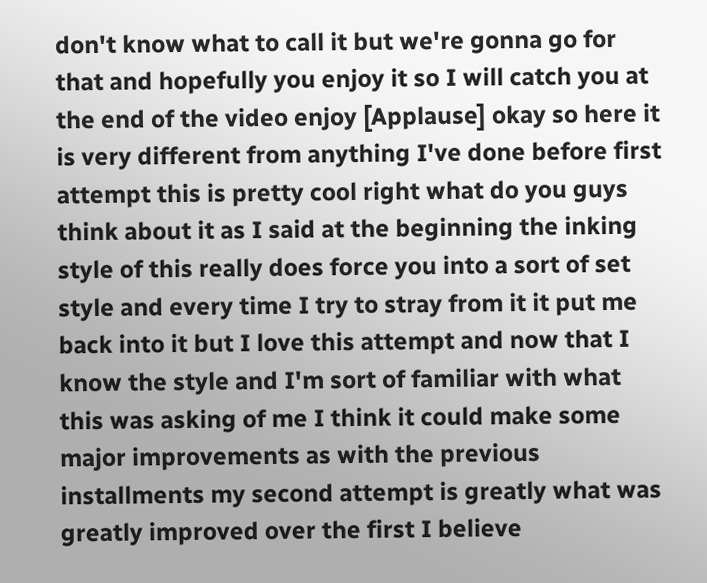don't know what to call it but we're gonna go for that and hopefully you enjoy it so I will catch you at the end of the video enjoy [Applause] okay so here it is very different from anything I've done before first attempt this is pretty cool right what do you guys think about it as I said at the beginning the inking style of this really does force you into a sort of set style and every time I try to stray from it it put me back into it but I love this attempt and now that I know the style and I'm sort of familiar with what this was asking of me I think it could make some major improvements as with the previous installments my second attempt is greatly what was greatly improved over the first I believe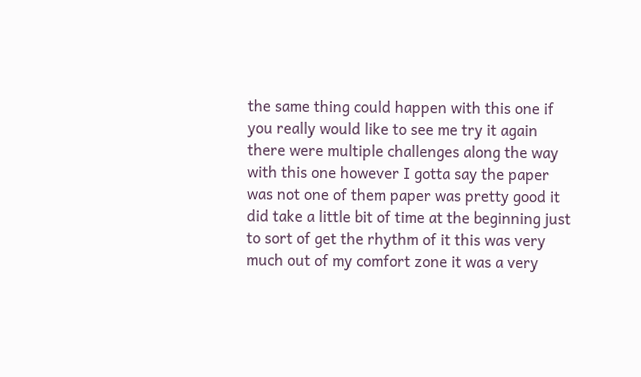the same thing could happen with this one if you really would like to see me try it again there were multiple challenges along the way with this one however I gotta say the paper was not one of them paper was pretty good it did take a little bit of time at the beginning just to sort of get the rhythm of it this was very much out of my comfort zone it was a very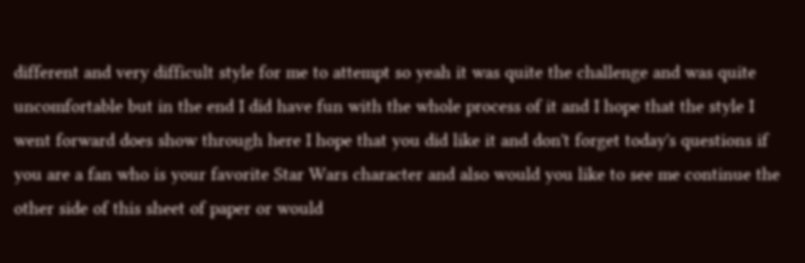different and very difficult style for me to attempt so yeah it was quite the challenge and was quite uncomfortable but in the end I did have fun with the whole process of it and I hope that the style I went forward does show through here I hope that you did like it and don't forget today's questions if you are a fan who is your favorite Star Wars character and also would you like to see me continue the other side of this sheet of paper or would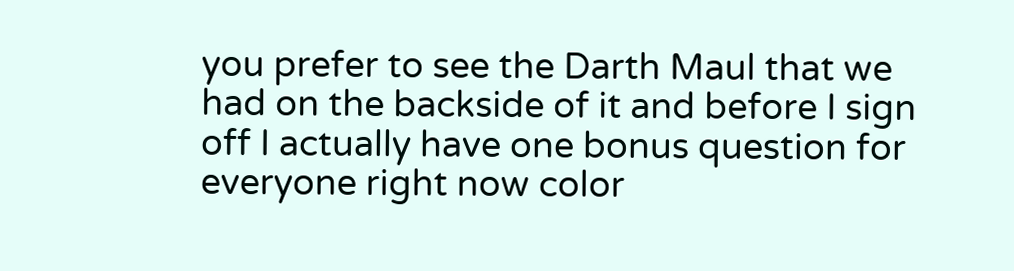you prefer to see the Darth Maul that we had on the backside of it and before I sign off I actually have one bonus question for everyone right now color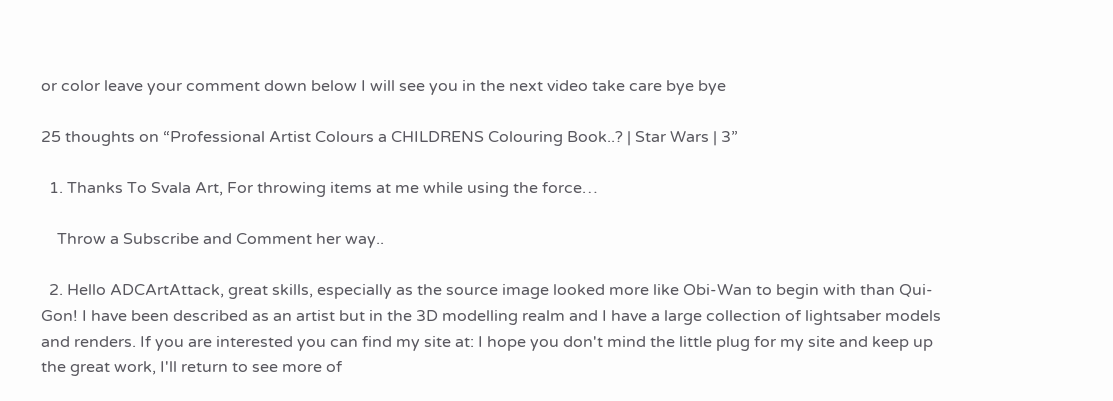or color leave your comment down below I will see you in the next video take care bye bye

25 thoughts on “Professional Artist Colours a CHILDRENS Colouring Book..? | Star Wars | 3”

  1. Thanks To Svala Art, For throwing items at me while using the force…

    Throw a Subscribe and Comment her way..

  2. Hello ADCArtAttack, great skills, especially as the source image looked more like Obi-Wan to begin with than Qui-Gon! I have been described as an artist but in the 3D modelling realm and I have a large collection of lightsaber models and renders. If you are interested you can find my site at: I hope you don't mind the little plug for my site and keep up the great work, I'll return to see more of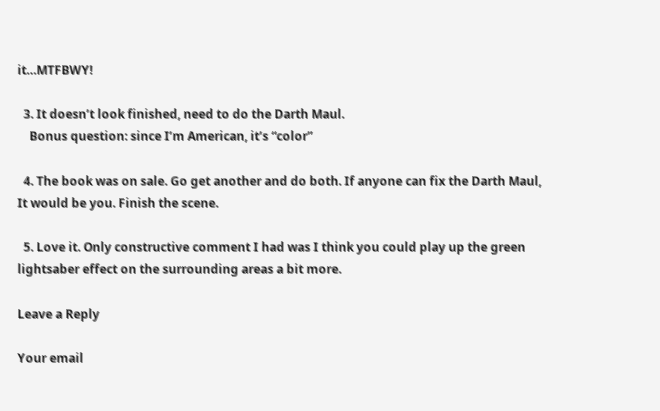it…MTFBWY!

  3. It doesn’t look finished, need to do the Darth Maul.
    Bonus question: since I’m American, it’s “color”

  4. The book was on sale. Go get another and do both. If anyone can fix the Darth Maul, It would be you. Finish the scene.

  5. Love it. Only constructive comment I had was I think you could play up the green lightsaber effect on the surrounding areas a bit more.

Leave a Reply

Your email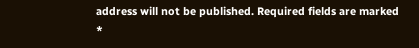address will not be published. Required fields are marked *